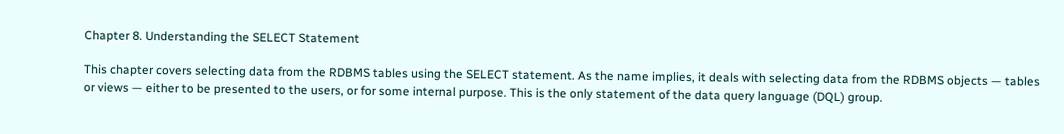Chapter 8. Understanding the SELECT Statement

This chapter covers selecting data from the RDBMS tables using the SELECT statement. As the name implies, it deals with selecting data from the RDBMS objects — tables or views — either to be presented to the users, or for some internal purpose. This is the only statement of the data query language (DQL) group.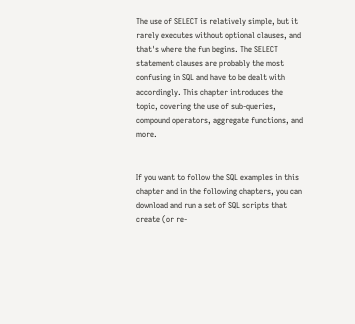The use of SELECT is relatively simple, but it rarely executes without optional clauses, and that's where the fun begins. The SELECT statement clauses are probably the most confusing in SQL and have to be dealt with accordingly. This chapter introduces the topic, covering the use of sub-queries, compound operators, aggregate functions, and more.


If you want to follow the SQL examples in this chapter and in the following chapters, you can download and run a set of SQL scripts that create (or re-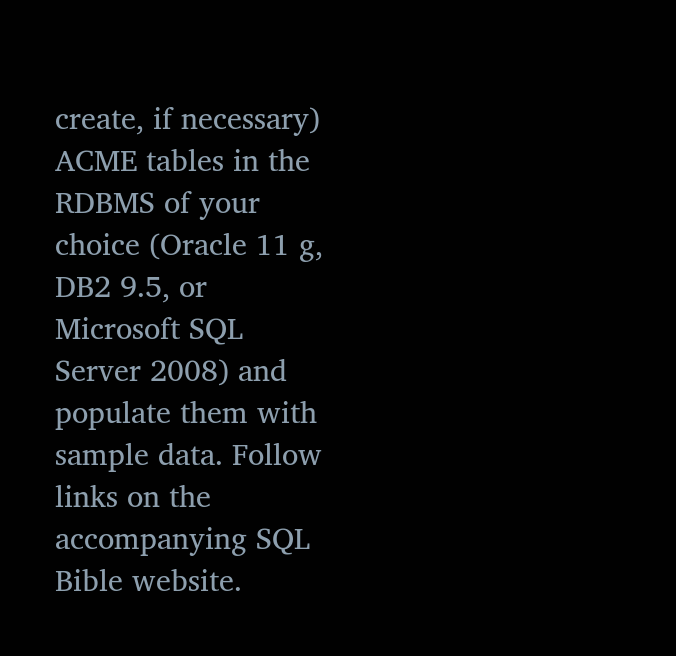create, if necessary) ACME tables in the RDBMS of your choice (Oracle 11 g, DB2 9.5, or Microsoft SQL Server 2008) and populate them with sample data. Follow links on the accompanying SQL Bible website.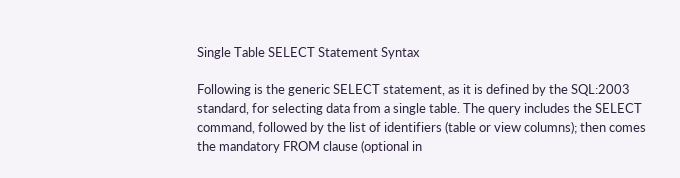Single Table SELECT Statement Syntax

Following is the generic SELECT statement, as it is defined by the SQL:2003 standard, for selecting data from a single table. The query includes the SELECT command, followed by the list of identifiers (table or view columns); then comes the mandatory FROM clause (optional in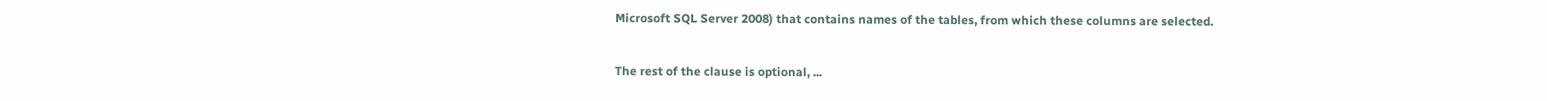Microsoft SQL Server 2008) that contains names of the tables, from which these columns are selected.

The rest of the clause is optional, ...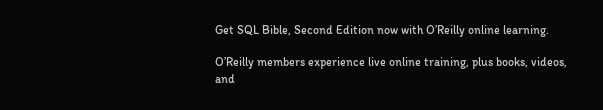Get SQL Bible, Second Edition now with O’Reilly online learning.

O’Reilly members experience live online training, plus books, videos, and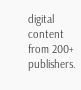digital content from 200+ publishers.